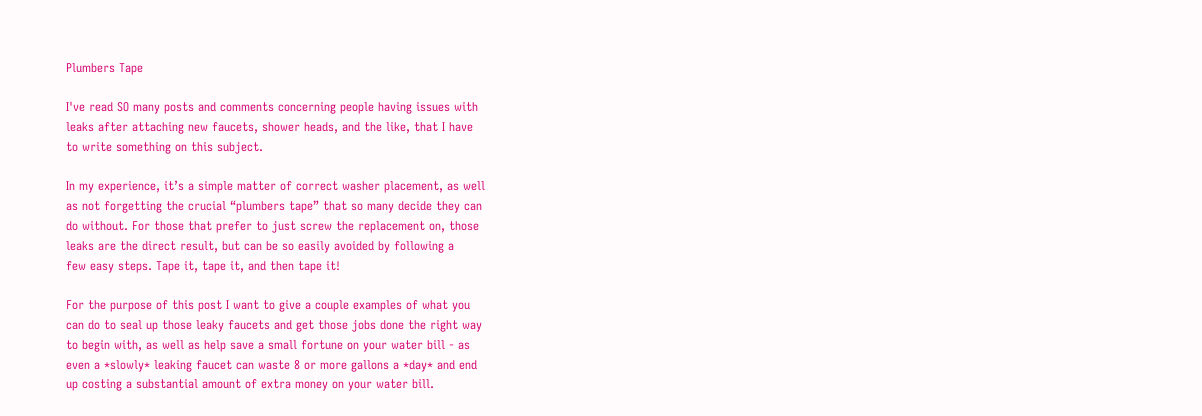Plumbers Tape

I've read SO many posts and comments concerning people having issues with
leaks after attaching new faucets, shower heads, and the like, that I have
to write something on this subject.

In my experience, it’s a simple matter of correct washer placement, as well
as not forgetting the crucial “plumbers tape” that so many decide they can
do without. For those that prefer to just screw the replacement on, those
leaks are the direct result, but can be so easily avoided by following a
few easy steps. Tape it, tape it, and then tape it!

For the purpose of this post I want to give a couple examples of what you
can do to seal up those leaky faucets and get those jobs done the right way
to begin with, as well as help save a small fortune on your water bill - as
even a *slowly* leaking faucet can waste 8 or more gallons a *day* and end
up costing a substantial amount of extra money on your water bill.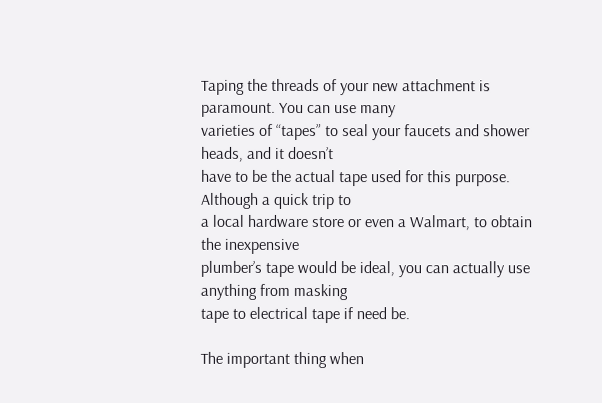Taping the threads of your new attachment is paramount. You can use many
varieties of “tapes” to seal your faucets and shower heads, and it doesn’t
have to be the actual tape used for this purpose. Although a quick trip to
a local hardware store or even a Walmart, to obtain the inexpensive
plumber’s tape would be ideal, you can actually use anything from masking
tape to electrical tape if need be.

The important thing when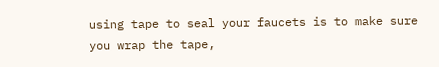using tape to seal your faucets is to make sure
you wrap the tape,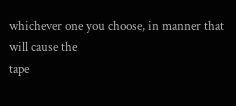whichever one you choose, in manner that will cause the
tape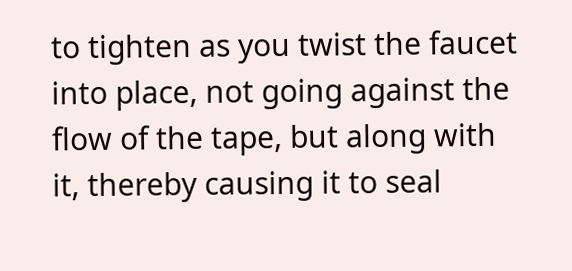to tighten as you twist the faucet into place, not going against the
flow of the tape, but along with it, thereby causing it to seal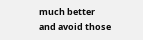much better
and avoid those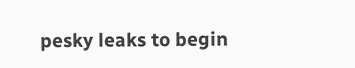pesky leaks to begin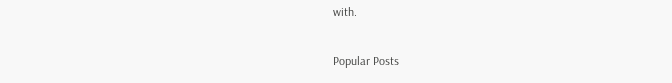with.

Popular Posts